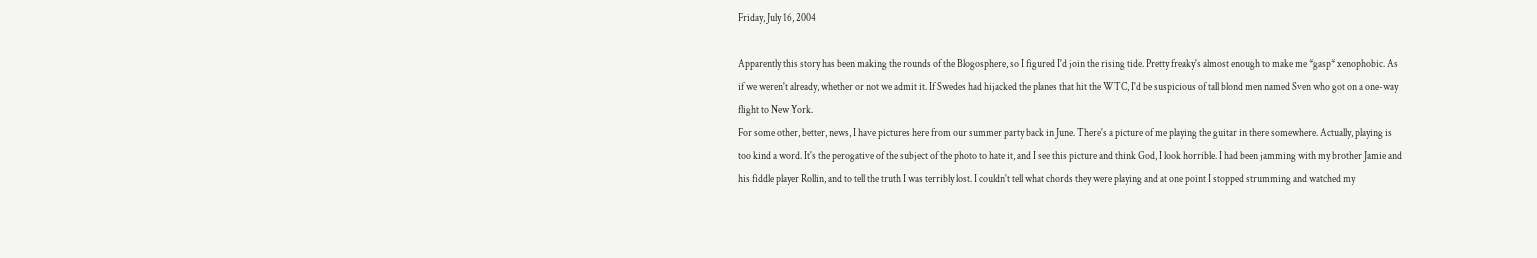Friday, July 16, 2004

Apparently this story has been making the rounds of the Blogosphere, so I figured I'd join the rising tide. Pretty freaky's almost enough to make me *gasp* xenophobic. As if we weren't already, whether or not we admit it. If Swedes had hijacked the planes that hit the WTC, I'd be suspicious of tall blond men named Sven who got on a one-way flight to New York.
For some other, better, news, I have pictures here from our summer party back in June. There's a picture of me playing the guitar in there somewhere. Actually, playing is too kind a word. It's the perogative of the subject of the photo to hate it, and I see this picture and think God, I look horrible. I had been jamming with my brother Jamie and his fiddle player Rollin, and to tell the truth I was terribly lost. I couldn't tell what chords they were playing and at one point I stopped strumming and watched my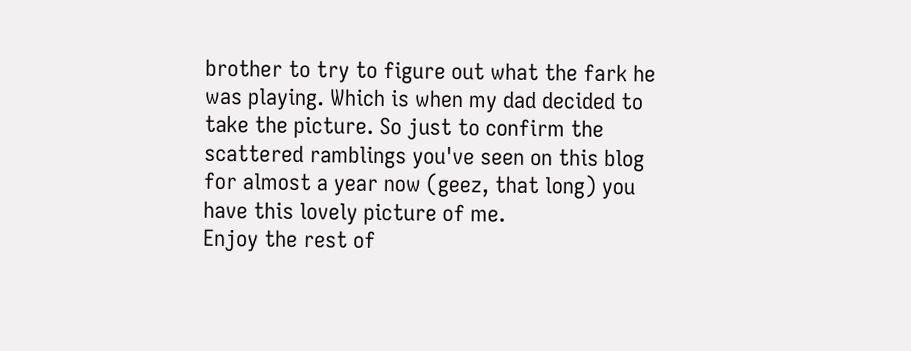brother to try to figure out what the fark he was playing. Which is when my dad decided to take the picture. So just to confirm the scattered ramblings you've seen on this blog for almost a year now (geez, that long) you have this lovely picture of me.
Enjoy the rest of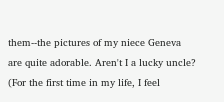them--the pictures of my niece Geneva are quite adorable. Aren't I a lucky uncle? (For the first time in my life, I feel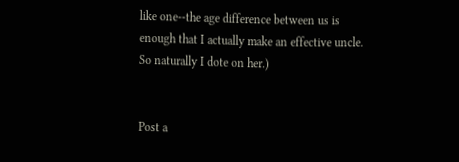like one--the age difference between us is enough that I actually make an effective uncle. So naturally I dote on her.)


Post a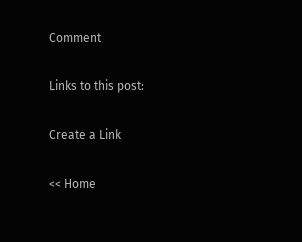Comment

Links to this post:

Create a Link

<< Home